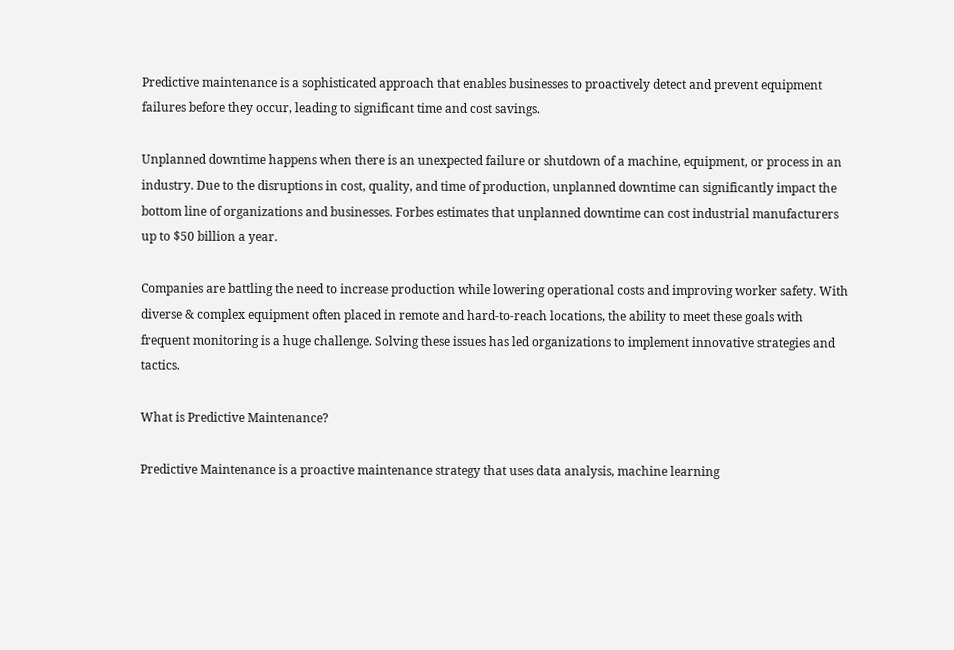Predictive maintenance is a sophisticated approach that enables businesses to proactively detect and prevent equipment failures before they occur, leading to significant time and cost savings.

Unplanned downtime happens when there is an unexpected failure or shutdown of a machine, equipment, or process in an industry. Due to the disruptions in cost, quality, and time of production, unplanned downtime can significantly impact the bottom line of organizations and businesses. Forbes estimates that unplanned downtime can cost industrial manufacturers up to $50 billion a year.

Companies are battling the need to increase production while lowering operational costs and improving worker safety. With diverse & complex equipment often placed in remote and hard-to-reach locations, the ability to meet these goals with frequent monitoring is a huge challenge. Solving these issues has led organizations to implement innovative strategies and tactics.

What is Predictive Maintenance?

Predictive Maintenance is a proactive maintenance strategy that uses data analysis, machine learning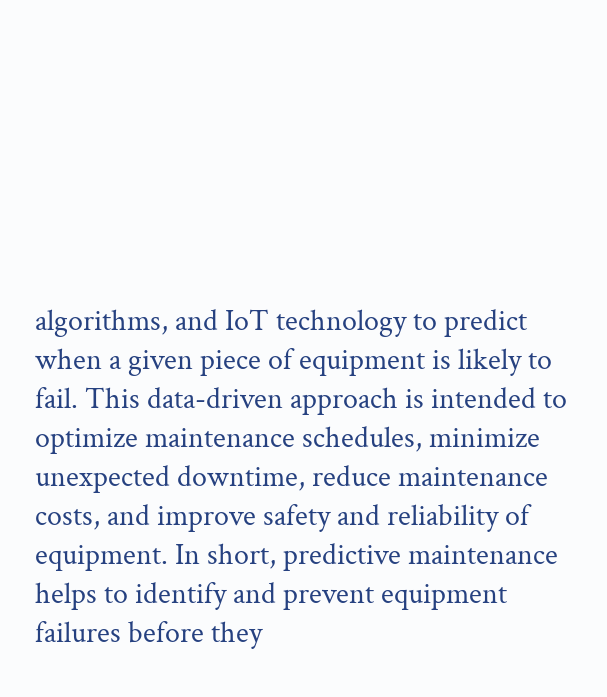algorithms, and IoT technology to predict when a given piece of equipment is likely to fail. This data-driven approach is intended to optimize maintenance schedules, minimize unexpected downtime, reduce maintenance costs, and improve safety and reliability of equipment. In short, predictive maintenance helps to identify and prevent equipment failures before they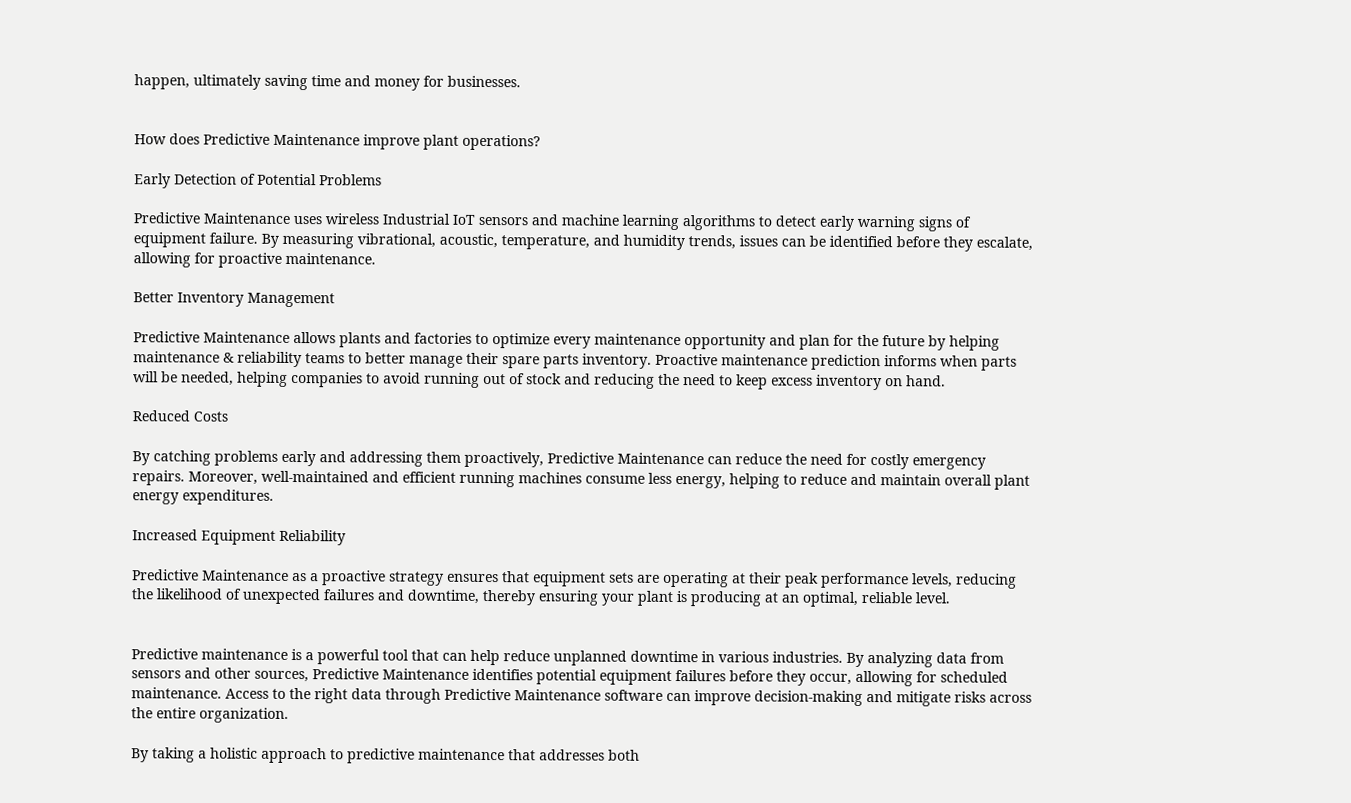happen, ultimately saving time and money for businesses.


How does Predictive Maintenance improve plant operations?

Early Detection of Potential Problems

Predictive Maintenance uses wireless Industrial IoT sensors and machine learning algorithms to detect early warning signs of equipment failure. By measuring vibrational, acoustic, temperature, and humidity trends, issues can be identified before they escalate, allowing for proactive maintenance.

Better Inventory Management

Predictive Maintenance allows plants and factories to optimize every maintenance opportunity and plan for the future by helping maintenance & reliability teams to better manage their spare parts inventory. Proactive maintenance prediction informs when parts will be needed, helping companies to avoid running out of stock and reducing the need to keep excess inventory on hand.

Reduced Costs

By catching problems early and addressing them proactively, Predictive Maintenance can reduce the need for costly emergency repairs. Moreover, well-maintained and efficient running machines consume less energy, helping to reduce and maintain overall plant energy expenditures.

Increased Equipment Reliability

Predictive Maintenance as a proactive strategy ensures that equipment sets are operating at their peak performance levels, reducing the likelihood of unexpected failures and downtime, thereby ensuring your plant is producing at an optimal, reliable level.


Predictive maintenance is a powerful tool that can help reduce unplanned downtime in various industries. By analyzing data from sensors and other sources, Predictive Maintenance identifies potential equipment failures before they occur, allowing for scheduled maintenance. Access to the right data through Predictive Maintenance software can improve decision-making and mitigate risks across the entire organization.

By taking a holistic approach to predictive maintenance that addresses both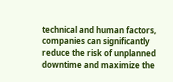technical and human factors, companies can significantly reduce the risk of unplanned downtime and maximize the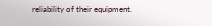reliability of their equipment.